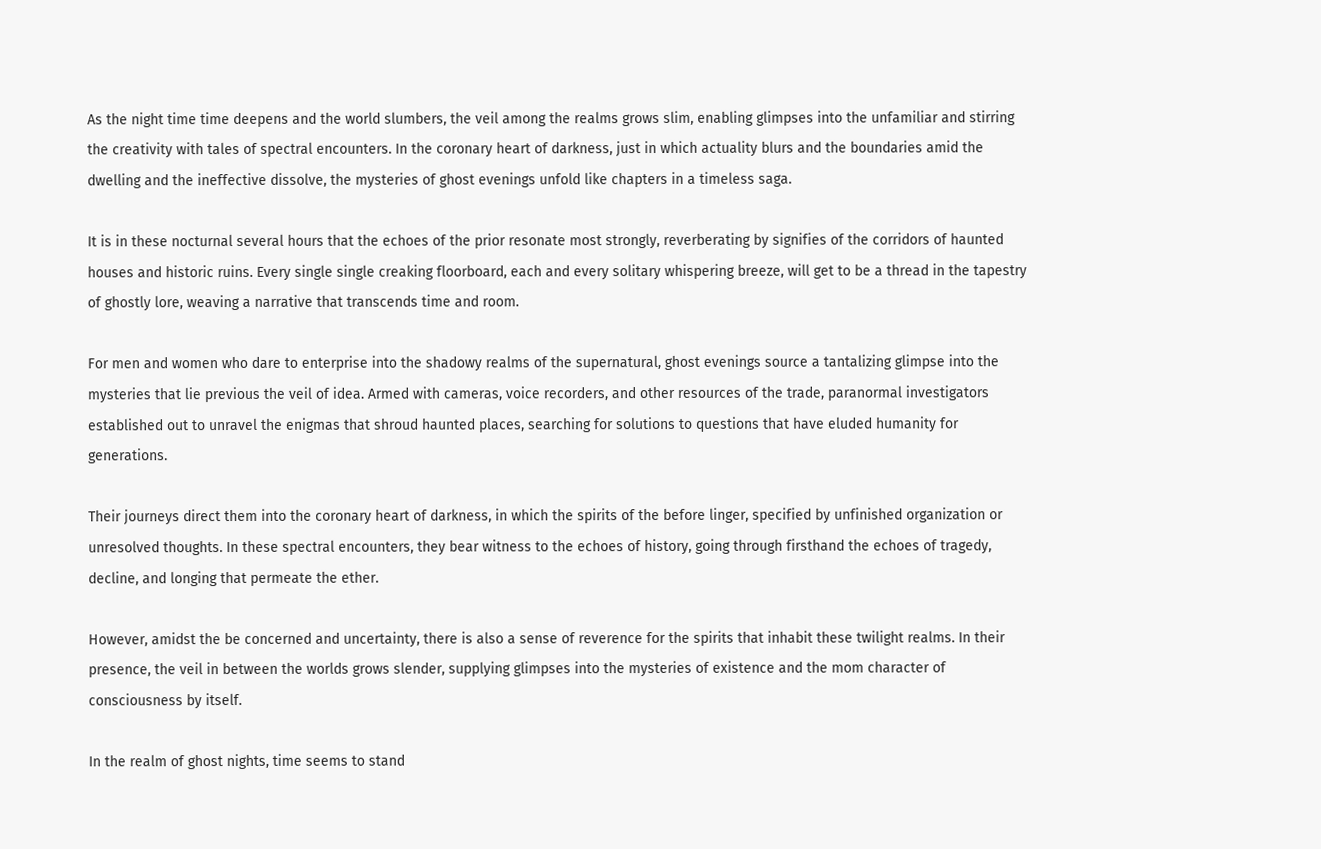As the night time time deepens and the world slumbers, the veil among the realms grows slim, enabling glimpses into the unfamiliar and stirring the creativity with tales of spectral encounters. In the coronary heart of darkness, just in which actuality blurs and the boundaries amid the dwelling and the ineffective dissolve, the mysteries of ghost evenings unfold like chapters in a timeless saga.

It is in these nocturnal several hours that the echoes of the prior resonate most strongly, reverberating by signifies of the corridors of haunted houses and historic ruins. Every single single creaking floorboard, each and every solitary whispering breeze, will get to be a thread in the tapestry of ghostly lore, weaving a narrative that transcends time and room.

For men and women who dare to enterprise into the shadowy realms of the supernatural, ghost evenings source a tantalizing glimpse into the mysteries that lie previous the veil of idea. Armed with cameras, voice recorders, and other resources of the trade, paranormal investigators established out to unravel the enigmas that shroud haunted places, searching for solutions to questions that have eluded humanity for generations.

Their journeys direct them into the coronary heart of darkness, in which the spirits of the before linger, specified by unfinished organization or unresolved thoughts. In these spectral encounters, they bear witness to the echoes of history, going through firsthand the echoes of tragedy, decline, and longing that permeate the ether.

However, amidst the be concerned and uncertainty, there is also a sense of reverence for the spirits that inhabit these twilight realms. In their presence, the veil in between the worlds grows slender, supplying glimpses into the mysteries of existence and the mom character of consciousness by itself.

In the realm of ghost nights, time seems to stand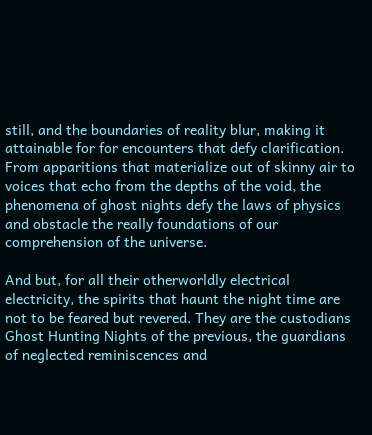still, and the boundaries of reality blur, making it attainable for for encounters that defy clarification. From apparitions that materialize out of skinny air to voices that echo from the depths of the void, the phenomena of ghost nights defy the laws of physics and obstacle the really foundations of our comprehension of the universe.

And but, for all their otherworldly electrical electricity, the spirits that haunt the night time are not to be feared but revered. They are the custodians Ghost Hunting Nights of the previous, the guardians of neglected reminiscences and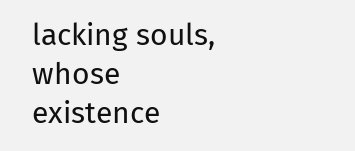lacking souls, whose existence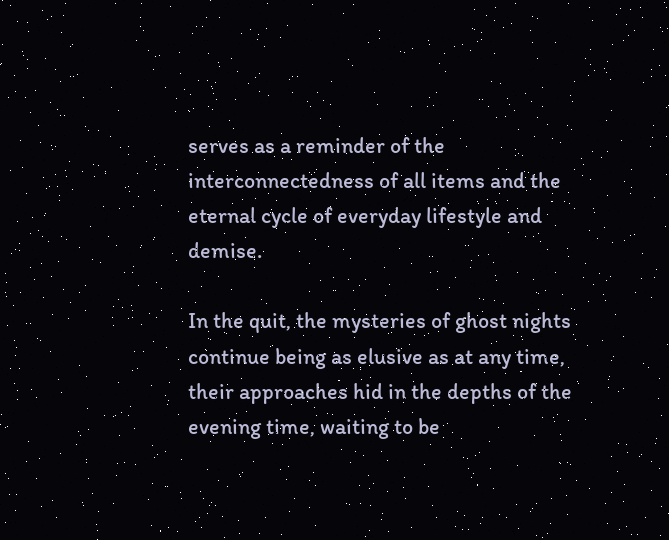serves as a reminder of the interconnectedness of all items and the eternal cycle of everyday lifestyle and demise.

In the quit, the mysteries of ghost nights continue being as elusive as at any time, their approaches hid in the depths of the evening time, waiting to be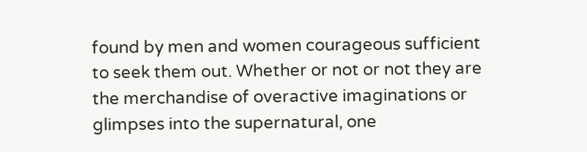found by men and women courageous sufficient to seek them out. Whether or not or not they are the merchandise of overactive imaginations or glimpses into the supernatural, one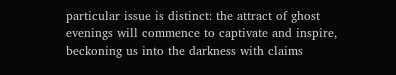particular issue is distinct: the attract of ghost evenings will commence to captivate and inspire, beckoning us into the darkness with claims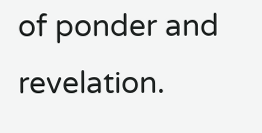of ponder and revelation.